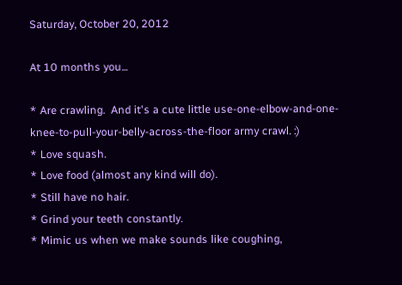Saturday, October 20, 2012

At 10 months you...

* Are crawling.  And it's a cute little use-one-elbow-and-one-knee-to-pull-your-belly-across-the-floor army crawl. :)
* Love squash.
* Love food (almost any kind will do).
* Still have no hair.
* Grind your teeth constantly.
* Mimic us when we make sounds like coughing,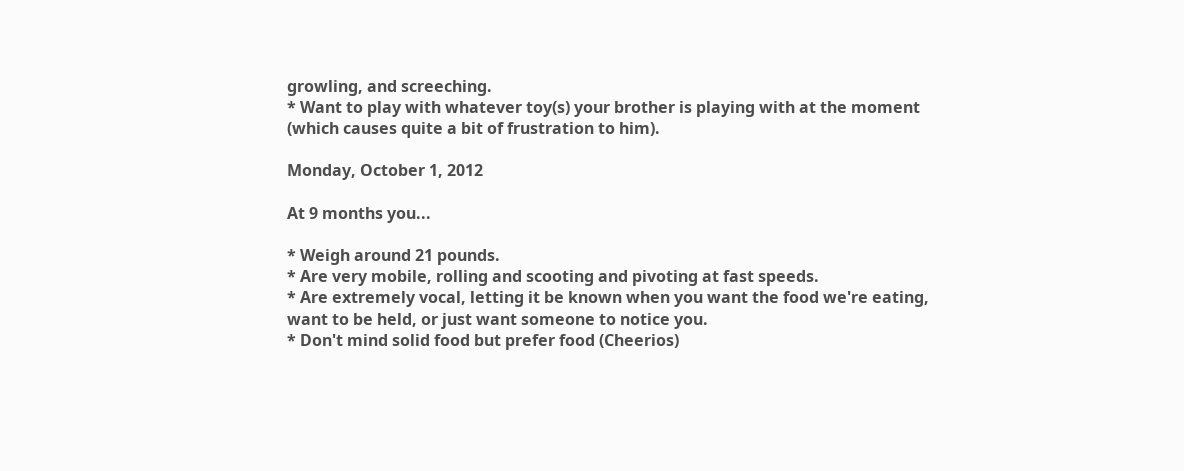growling, and screeching.
* Want to play with whatever toy(s) your brother is playing with at the moment (which causes quite a bit of frustration to him).

Monday, October 1, 2012

At 9 months you...

* Weigh around 21 pounds.
* Are very mobile, rolling and scooting and pivoting at fast speeds.
* Are extremely vocal, letting it be known when you want the food we're eating, want to be held, or just want someone to notice you.
* Don't mind solid food but prefer food (Cheerios)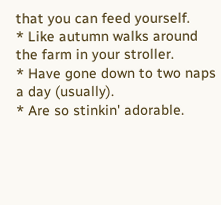that you can feed yourself.
* Like autumn walks around the farm in your stroller.
* Have gone down to two naps a day (usually).
* Are so stinkin' adorable.